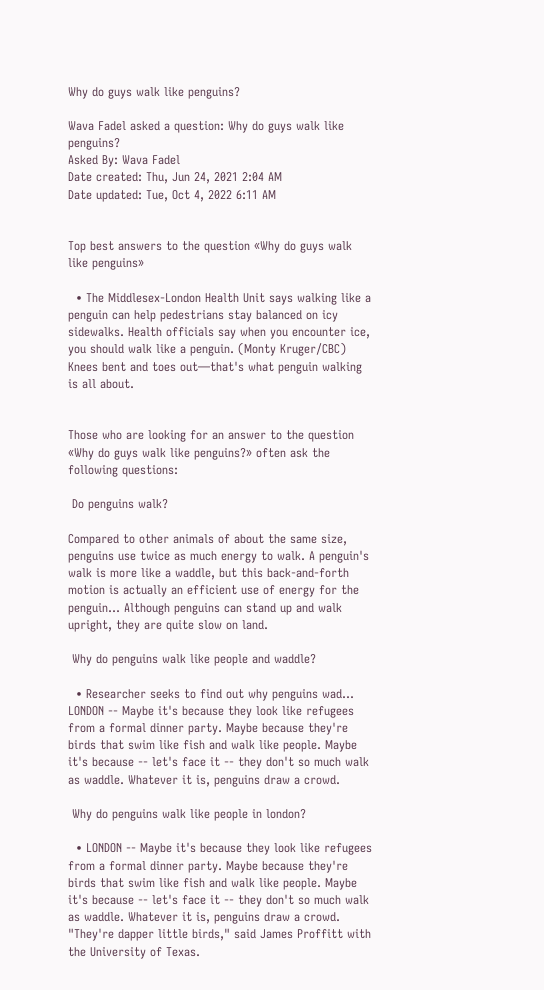Why do guys walk like penguins?

Wava Fadel asked a question: Why do guys walk like penguins?
Asked By: Wava Fadel
Date created: Thu, Jun 24, 2021 2:04 AM
Date updated: Tue, Oct 4, 2022 6:11 AM


Top best answers to the question «Why do guys walk like penguins»

  • The Middlesex-London Health Unit says walking like a penguin can help pedestrians stay balanced on icy sidewalks. Health officials say when you encounter ice, you should walk like a penguin. (Monty Kruger/CBC) Knees bent and toes out—that's what penguin walking is all about.


Those who are looking for an answer to the question «Why do guys walk like penguins?» often ask the following questions:

 Do penguins walk?

Compared to other animals of about the same size, penguins use twice as much energy to walk. A penguin's walk is more like a waddle, but this back-and-forth motion is actually an efficient use of energy for the penguin… Although penguins can stand up and walk upright, they are quite slow on land.

 Why do penguins walk like people and waddle?

  • Researcher seeks to find out why penguins wad... LONDON -- Maybe it's because they look like refugees from a formal dinner party. Maybe because they're birds that swim like fish and walk like people. Maybe it's because -- let's face it -- they don't so much walk as waddle. Whatever it is, penguins draw a crowd.

 Why do penguins walk like people in london?

  • LONDON -- Maybe it's because they look like refugees from a formal dinner party. Maybe because they're birds that swim like fish and walk like people. Maybe it's because -- let's face it -- they don't so much walk as waddle. Whatever it is, penguins draw a crowd. "They're dapper little birds," said James Proffitt with the University of Texas.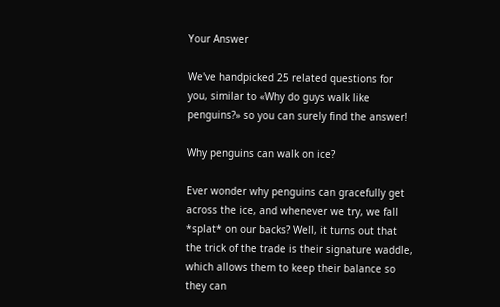Your Answer

We've handpicked 25 related questions for you, similar to «Why do guys walk like penguins?» so you can surely find the answer!

Why penguins can walk on ice?

Ever wonder why penguins can gracefully get across the ice, and whenever we try, we fall *splat* on our backs? Well, it turns out that the trick of the trade is their signature waddle, which allows them to keep their balance so they can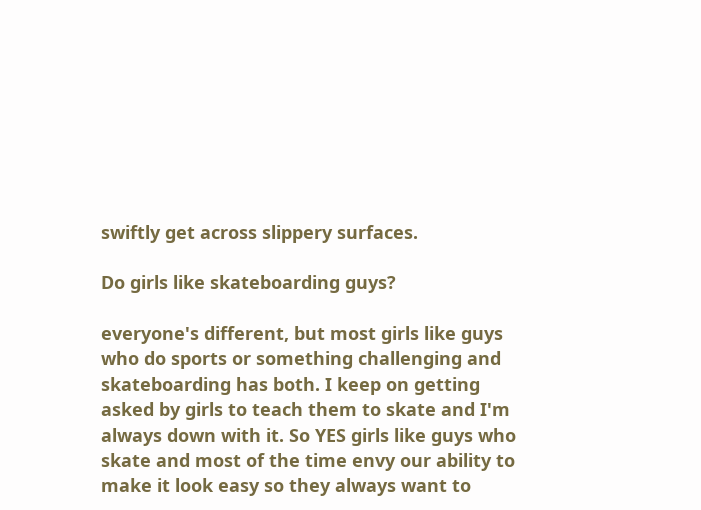swiftly get across slippery surfaces.

Do girls like skateboarding guys?

everyone's different, but most girls like guys who do sports or something challenging and skateboarding has both. I keep on getting asked by girls to teach them to skate and I'm always down with it. So YES girls like guys who skate and most of the time envy our ability to make it look easy so they always want to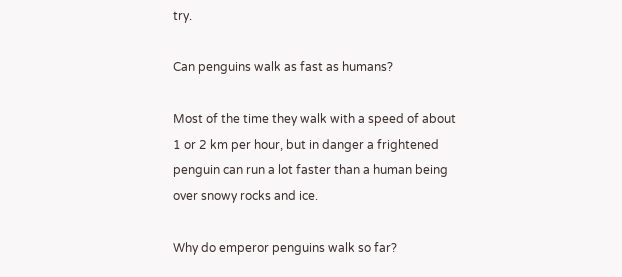try.

Can penguins walk as fast as humans?

Most of the time they walk with a speed of about 1 or 2 km per hour, but in danger a frightened penguin can run a lot faster than a human being over snowy rocks and ice.

Why do emperor penguins walk so far?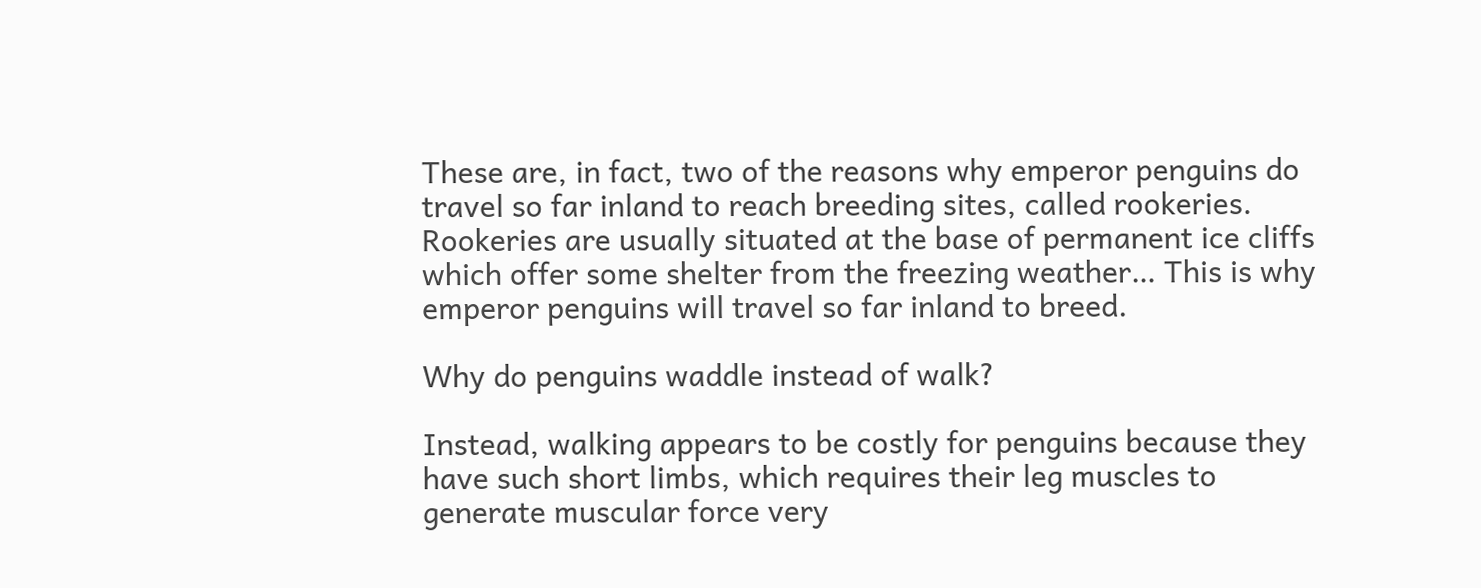These are, in fact, two of the reasons why emperor penguins do travel so far inland to reach breeding sites, called rookeries. Rookeries are usually situated at the base of permanent ice cliffs which offer some shelter from the freezing weather… This is why emperor penguins will travel so far inland to breed.

Why do penguins waddle instead of walk?

Instead, walking appears to be costly for penguins because they have such short limbs, which requires their leg muscles to generate muscular force very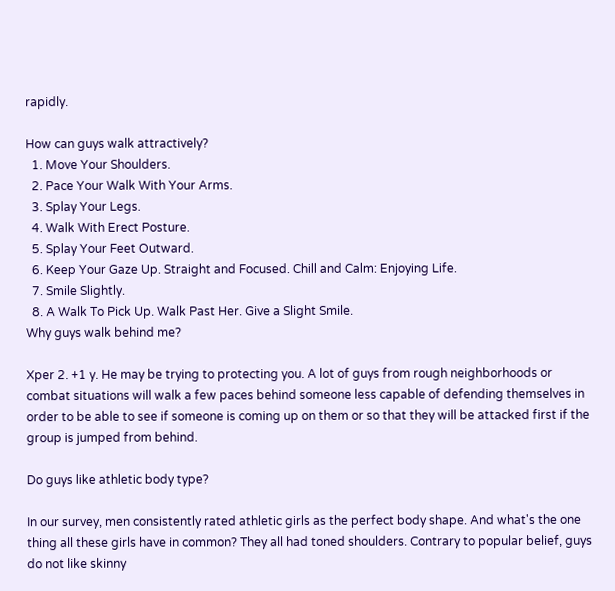rapidly.

How can guys walk attractively?
  1. Move Your Shoulders.
  2. Pace Your Walk With Your Arms.
  3. Splay Your Legs.
  4. Walk With Erect Posture.
  5. Splay Your Feet Outward.
  6. Keep Your Gaze Up. Straight and Focused. Chill and Calm: Enjoying Life.
  7. Smile Slightly.
  8. A Walk To Pick Up. Walk Past Her. Give a Slight Smile.
Why guys walk behind me?

Xper 2. +1 y. He may be trying to protecting you. A lot of guys from rough neighborhoods or combat situations will walk a few paces behind someone less capable of defending themselves in order to be able to see if someone is coming up on them or so that they will be attacked first if the group is jumped from behind.

Do guys like athletic body type?

In our survey, men consistently rated athletic girls as the perfect body shape. And what's the one thing all these girls have in common? They all had toned shoulders. Contrary to popular belief, guys do not like skinny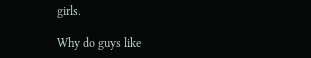girls.

Why do guys like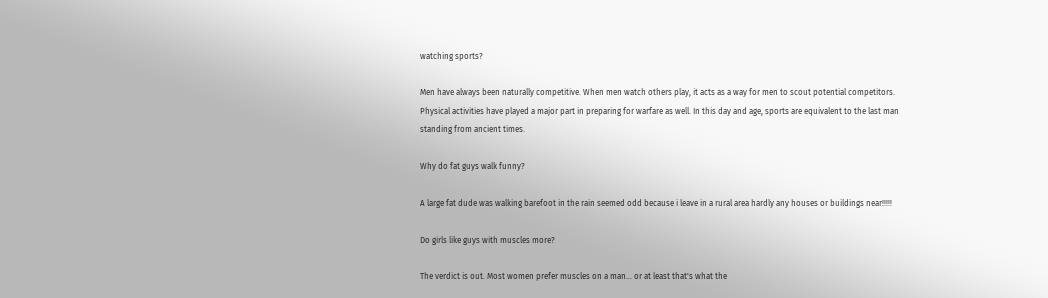watching sports?

Men have always been naturally competitive. When men watch others play, it acts as a way for men to scout potential competitors. Physical activities have played a major part in preparing for warfare as well. In this day and age, sports are equivalent to the last man standing from ancient times.

Why do fat guys walk funny?

A large fat dude was walking barefoot in the rain seemed odd because i leave in a rural area hardly any houses or buildings near!!!!!

Do girls like guys with muscles more?

The verdict is out. Most women prefer muscles on a man… or at least that's what the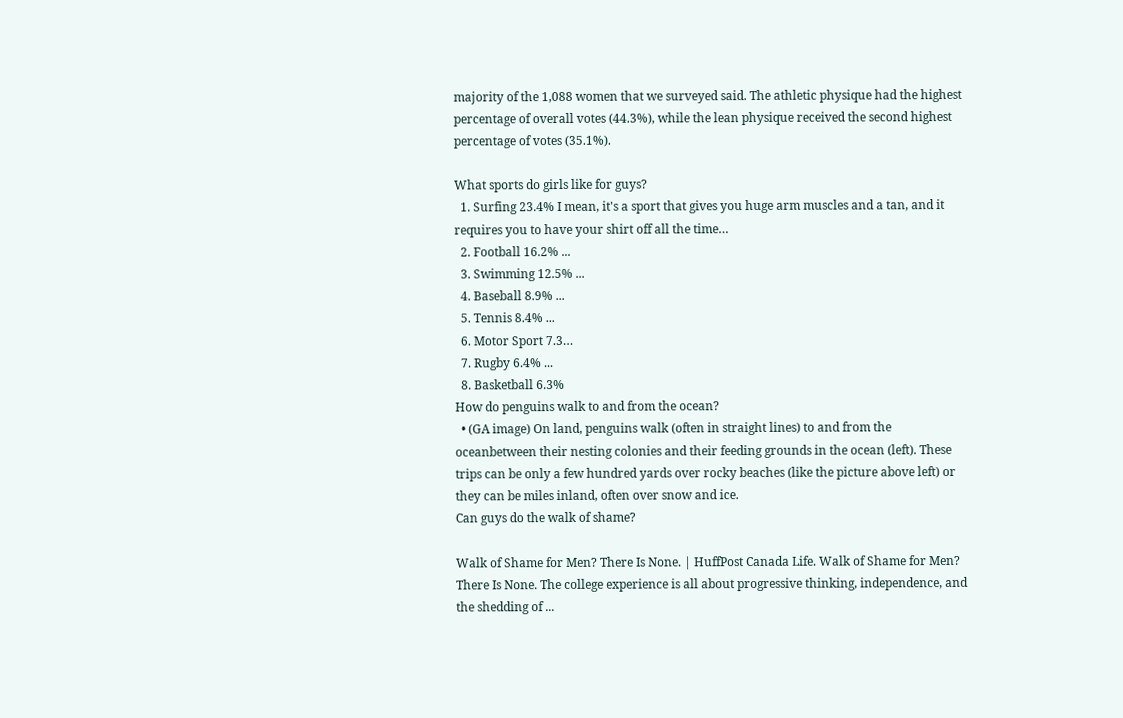majority of the 1,088 women that we surveyed said. The athletic physique had the highest percentage of overall votes (44.3%), while the lean physique received the second highest percentage of votes (35.1%).

What sports do girls like for guys?
  1. Surfing 23.4% I mean, it's a sport that gives you huge arm muscles and a tan, and it requires you to have your shirt off all the time…
  2. Football 16.2% ...
  3. Swimming 12.5% ...
  4. Baseball 8.9% ...
  5. Tennis 8.4% ...
  6. Motor Sport 7.3…
  7. Rugby 6.4% ...
  8. Basketball 6.3%
How do penguins walk to and from the ocean?
  • (GA image) On land, penguins walk (often in straight lines) to and from the oceanbetween their nesting colonies and their feeding grounds in the ocean (left). These trips can be only a few hundred yards over rocky beaches (like the picture above left) or they can be miles inland, often over snow and ice.
Can guys do the walk of shame?

Walk of Shame for Men? There Is None. | HuffPost Canada Life. Walk of Shame for Men? There Is None. The college experience is all about progressive thinking, independence, and the shedding of ...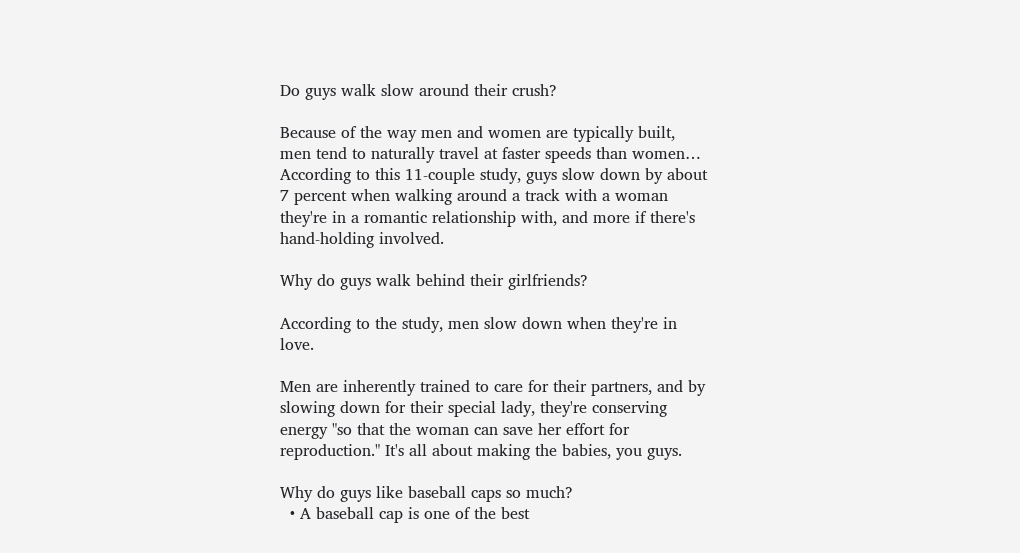Do guys walk slow around their crush?

Because of the way men and women are typically built, men tend to naturally travel at faster speeds than women… According to this 11-couple study, guys slow down by about 7 percent when walking around a track with a woman they're in a romantic relationship with, and more if there's hand-holding involved.

Why do guys walk behind their girlfriends?

According to the study, men slow down when they're in love.

Men are inherently trained to care for their partners, and by slowing down for their special lady, they're conserving energy "so that the woman can save her effort for reproduction." It's all about making the babies, you guys.

Why do guys like baseball caps so much?
  • A baseball cap is one of the best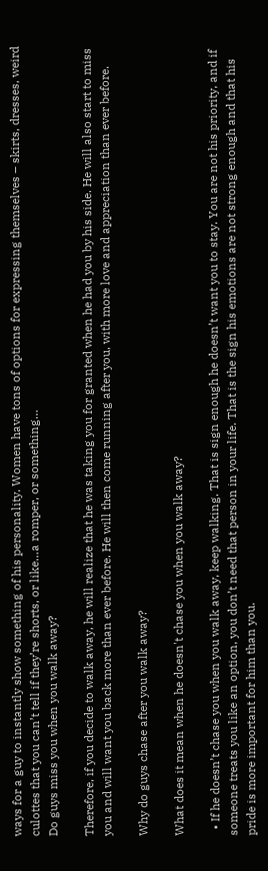ways for a guy to instantly show something of his personality. Women have tons of options for expressing themselves – skirts, dresses, weird culottes that you can’t tell if they’re shorts, or like…a romper, or something…
Do guys miss you when you walk away?

Therefore, if you decide to walk away, he will realize that he was taking you for granted when he had you by his side. He will also start to miss you and will want you back more than ever before. He will then come running after you, with more love and appreciation than ever before.

Why do guys chase after you walk away?

What does it mean when he doesn't chase you when you walk away?

  • If he doesn’t chase you when you walk away, keep walking. That is sign enough he doesn’t want you to stay. You are not his priority, and if someone treats you like an option, you don’t need that person in your life. That is the sign his emotions are not strong enough and that his pride is more important for him than you.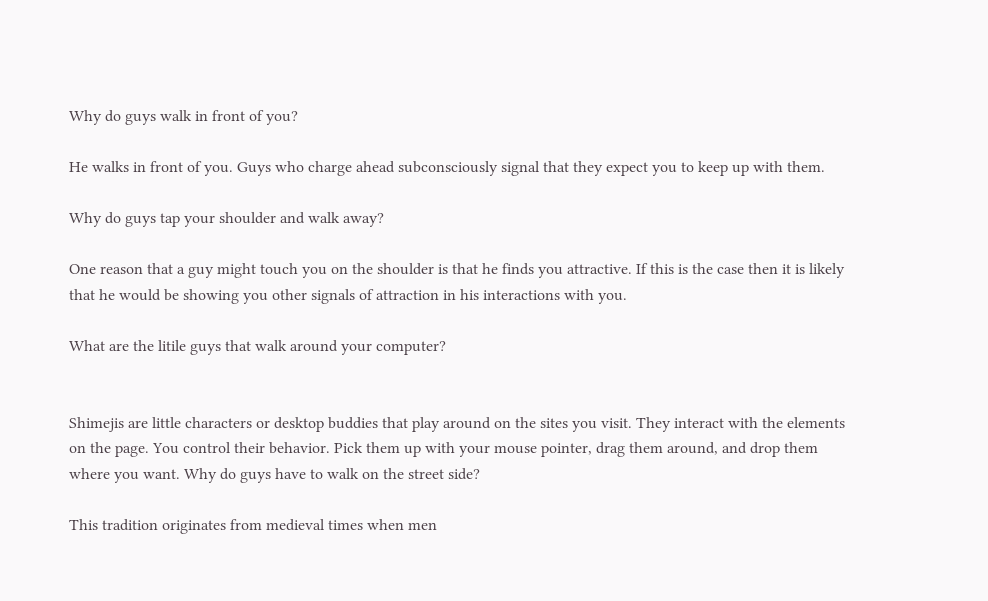Why do guys walk in front of you?

He walks in front of you. Guys who charge ahead subconsciously signal that they expect you to keep up with them.

Why do guys tap your shoulder and walk away?

One reason that a guy might touch you on the shoulder is that he finds you attractive. If this is the case then it is likely that he would be showing you other signals of attraction in his interactions with you.

What are the litile guys that walk around your computer?


Shimejis are little characters or desktop buddies that play around on the sites you visit. They interact with the elements on the page. You control their behavior. Pick them up with your mouse pointer, drag them around, and drop them where you want. Why do guys have to walk on the street side?

This tradition originates from medieval times when men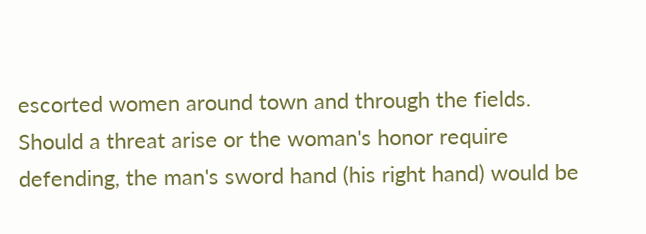escorted women around town and through the fields. Should a threat arise or the woman's honor require defending, the man's sword hand (his right hand) would be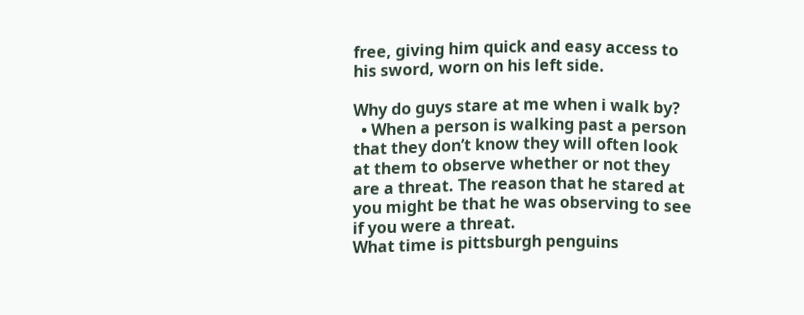free, giving him quick and easy access to his sword, worn on his left side.

Why do guys stare at me when i walk by?
  • When a person is walking past a person that they don’t know they will often look at them to observe whether or not they are a threat. The reason that he stared at you might be that he was observing to see if you were a threat.
What time is pittsburgh penguins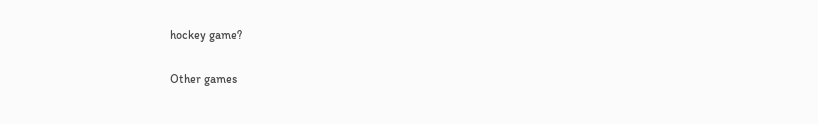hockey game?

Other games